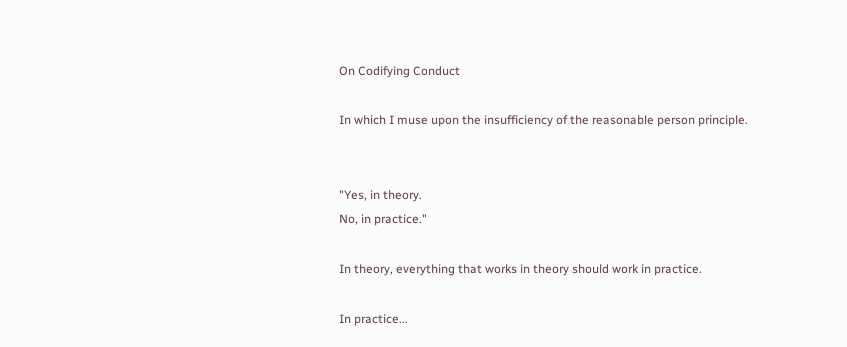On Codifying Conduct

In which I muse upon the insufficiency of the reasonable person principle.


"Yes, in theory.
No, in practice."

In theory, everything that works in theory should work in practice.

In practice...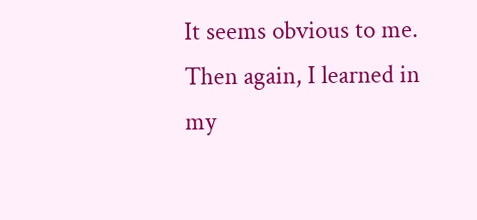It seems obvious to me. Then again, I learned in my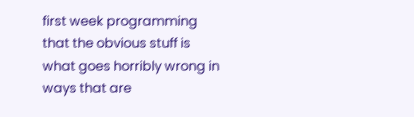first week programming that the obvious stuff is what goes horribly wrong in ways that are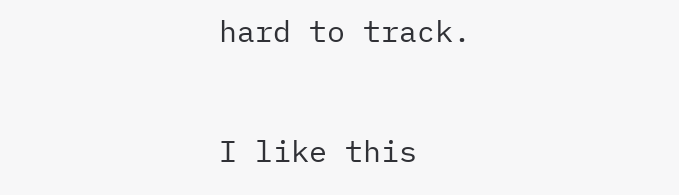hard to track.

I like this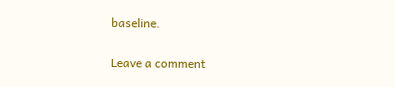baseline.

Leave a comment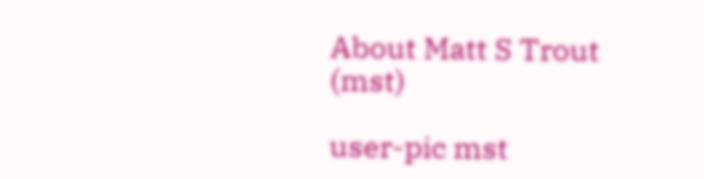About Matt S Trout (mst)

user-pic mst